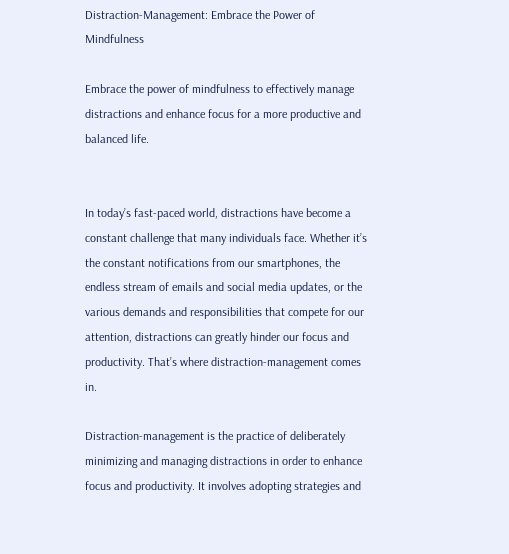Distraction-Management: Embrace the Power of Mindfulness

Embrace the power of mindfulness to effectively manage distractions and enhance focus for a more productive and balanced life.


In today’s fast-paced world, distractions have become a constant challenge that many individuals face. Whether it’s the constant notifications from our smartphones, the endless stream of emails and social media updates, or the various demands and responsibilities that compete for our attention, distractions can greatly hinder our focus and productivity. That’s where distraction-management comes in.

Distraction-management is the practice of deliberately minimizing and managing distractions in order to enhance focus and productivity. It involves adopting strategies and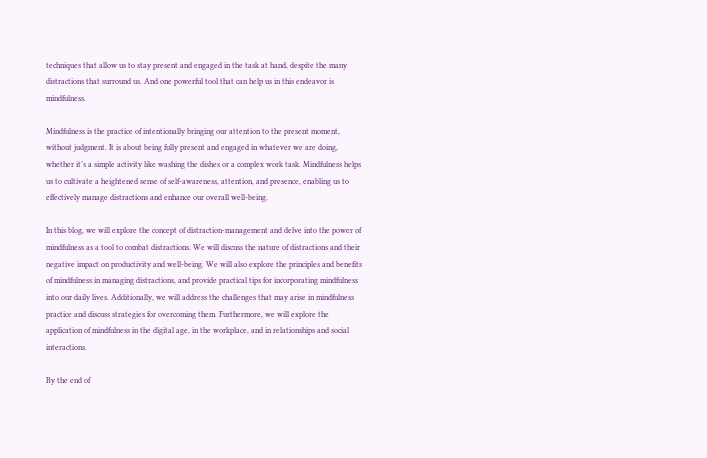techniques that allow us to stay present and engaged in the task at hand, despite the many distractions that surround us. And one powerful tool that can help us in this endeavor is mindfulness.

Mindfulness is the practice of intentionally bringing our attention to the present moment, without judgment. It is about being fully present and engaged in whatever we are doing, whether it’s a simple activity like washing the dishes or a complex work task. Mindfulness helps us to cultivate a heightened sense of self-awareness, attention, and presence, enabling us to effectively manage distractions and enhance our overall well-being.

In this blog, we will explore the concept of distraction-management and delve into the power of mindfulness as a tool to combat distractions. We will discuss the nature of distractions and their negative impact on productivity and well-being. We will also explore the principles and benefits of mindfulness in managing distractions, and provide practical tips for incorporating mindfulness into our daily lives. Additionally, we will address the challenges that may arise in mindfulness practice and discuss strategies for overcoming them. Furthermore, we will explore the application of mindfulness in the digital age, in the workplace, and in relationships and social interactions.

By the end of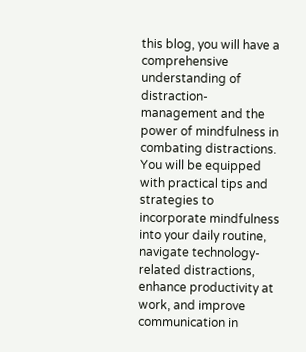this blog, you will have a comprehensive understanding of distraction-management and the power of mindfulness in combating distractions. You will be equipped with practical tips and strategies to incorporate mindfulness into your daily routine, navigate technology-related distractions, enhance productivity at work, and improve communication in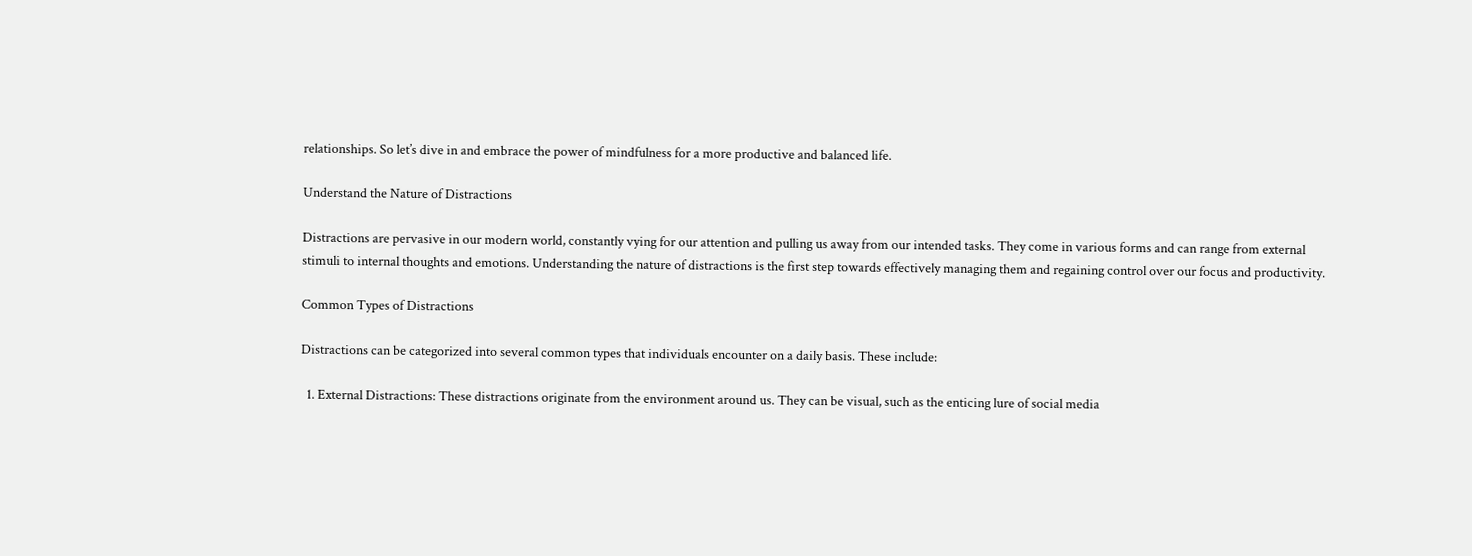relationships. So let’s dive in and embrace the power of mindfulness for a more productive and balanced life.

Understand the Nature of Distractions

Distractions are pervasive in our modern world, constantly vying for our attention and pulling us away from our intended tasks. They come in various forms and can range from external stimuli to internal thoughts and emotions. Understanding the nature of distractions is the first step towards effectively managing them and regaining control over our focus and productivity.

Common Types of Distractions

Distractions can be categorized into several common types that individuals encounter on a daily basis. These include:

  1. External Distractions: These distractions originate from the environment around us. They can be visual, such as the enticing lure of social media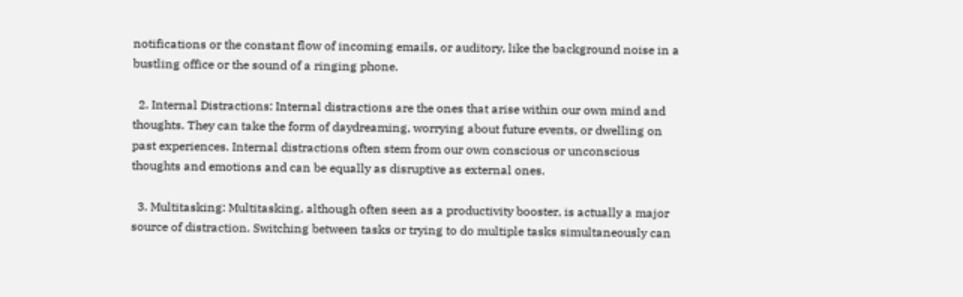notifications or the constant flow of incoming emails, or auditory, like the background noise in a bustling office or the sound of a ringing phone.

  2. Internal Distractions: Internal distractions are the ones that arise within our own mind and thoughts. They can take the form of daydreaming, worrying about future events, or dwelling on past experiences. Internal distractions often stem from our own conscious or unconscious thoughts and emotions and can be equally as disruptive as external ones.

  3. Multitasking: Multitasking, although often seen as a productivity booster, is actually a major source of distraction. Switching between tasks or trying to do multiple tasks simultaneously can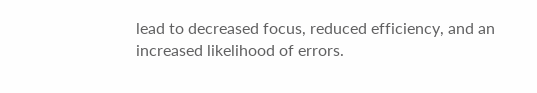lead to decreased focus, reduced efficiency, and an increased likelihood of errors.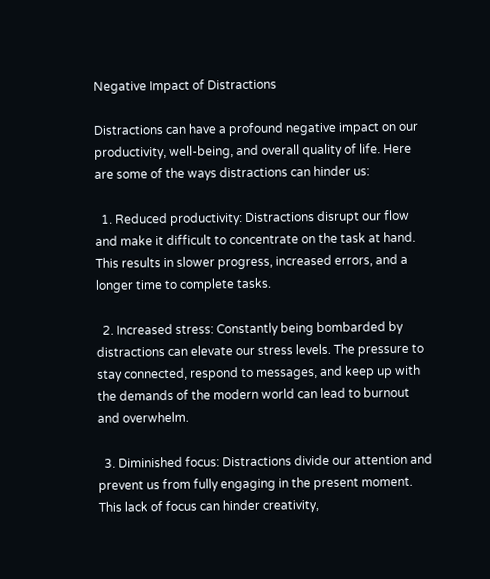Negative Impact of Distractions

Distractions can have a profound negative impact on our productivity, well-being, and overall quality of life. Here are some of the ways distractions can hinder us:

  1. Reduced productivity: Distractions disrupt our flow and make it difficult to concentrate on the task at hand. This results in slower progress, increased errors, and a longer time to complete tasks.

  2. Increased stress: Constantly being bombarded by distractions can elevate our stress levels. The pressure to stay connected, respond to messages, and keep up with the demands of the modern world can lead to burnout and overwhelm.

  3. Diminished focus: Distractions divide our attention and prevent us from fully engaging in the present moment. This lack of focus can hinder creativity,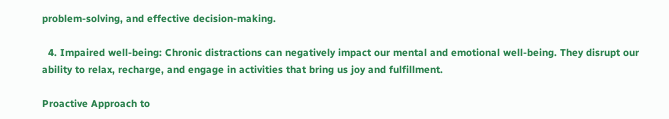problem-solving, and effective decision-making.

  4. Impaired well-being: Chronic distractions can negatively impact our mental and emotional well-being. They disrupt our ability to relax, recharge, and engage in activities that bring us joy and fulfillment.

Proactive Approach to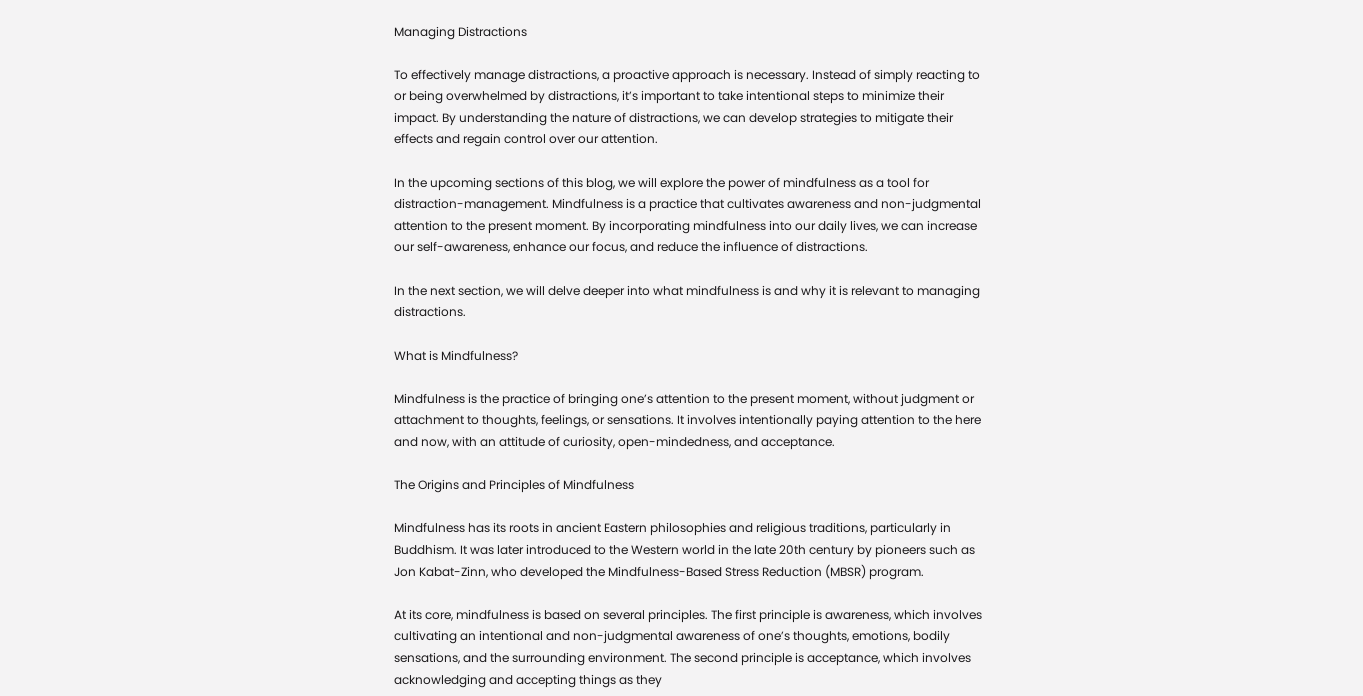Managing Distractions

To effectively manage distractions, a proactive approach is necessary. Instead of simply reacting to or being overwhelmed by distractions, it’s important to take intentional steps to minimize their impact. By understanding the nature of distractions, we can develop strategies to mitigate their effects and regain control over our attention.

In the upcoming sections of this blog, we will explore the power of mindfulness as a tool for distraction-management. Mindfulness is a practice that cultivates awareness and non-judgmental attention to the present moment. By incorporating mindfulness into our daily lives, we can increase our self-awareness, enhance our focus, and reduce the influence of distractions.

In the next section, we will delve deeper into what mindfulness is and why it is relevant to managing distractions.

What is Mindfulness?

Mindfulness is the practice of bringing one’s attention to the present moment, without judgment or attachment to thoughts, feelings, or sensations. It involves intentionally paying attention to the here and now, with an attitude of curiosity, open-mindedness, and acceptance.

The Origins and Principles of Mindfulness

Mindfulness has its roots in ancient Eastern philosophies and religious traditions, particularly in Buddhism. It was later introduced to the Western world in the late 20th century by pioneers such as Jon Kabat-Zinn, who developed the Mindfulness-Based Stress Reduction (MBSR) program.

At its core, mindfulness is based on several principles. The first principle is awareness, which involves cultivating an intentional and non-judgmental awareness of one’s thoughts, emotions, bodily sensations, and the surrounding environment. The second principle is acceptance, which involves acknowledging and accepting things as they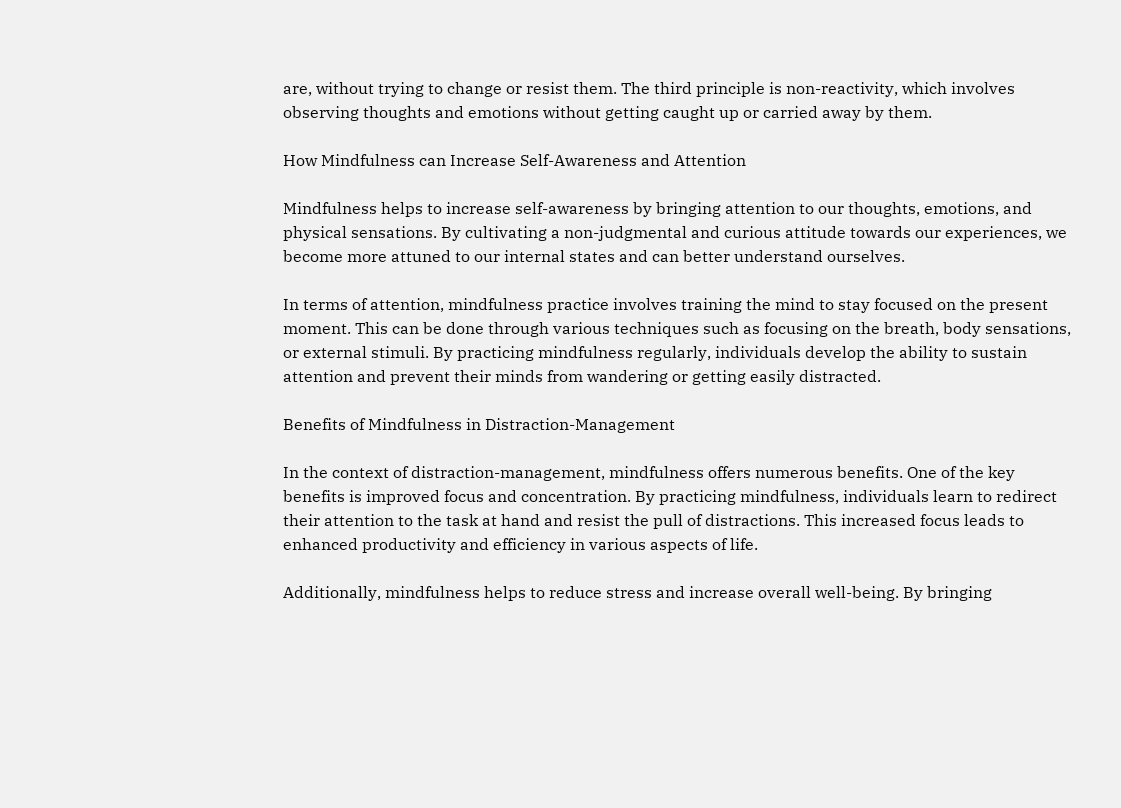are, without trying to change or resist them. The third principle is non-reactivity, which involves observing thoughts and emotions without getting caught up or carried away by them.

How Mindfulness can Increase Self-Awareness and Attention

Mindfulness helps to increase self-awareness by bringing attention to our thoughts, emotions, and physical sensations. By cultivating a non-judgmental and curious attitude towards our experiences, we become more attuned to our internal states and can better understand ourselves.

In terms of attention, mindfulness practice involves training the mind to stay focused on the present moment. This can be done through various techniques such as focusing on the breath, body sensations, or external stimuli. By practicing mindfulness regularly, individuals develop the ability to sustain attention and prevent their minds from wandering or getting easily distracted.

Benefits of Mindfulness in Distraction-Management

In the context of distraction-management, mindfulness offers numerous benefits. One of the key benefits is improved focus and concentration. By practicing mindfulness, individuals learn to redirect their attention to the task at hand and resist the pull of distractions. This increased focus leads to enhanced productivity and efficiency in various aspects of life.

Additionally, mindfulness helps to reduce stress and increase overall well-being. By bringing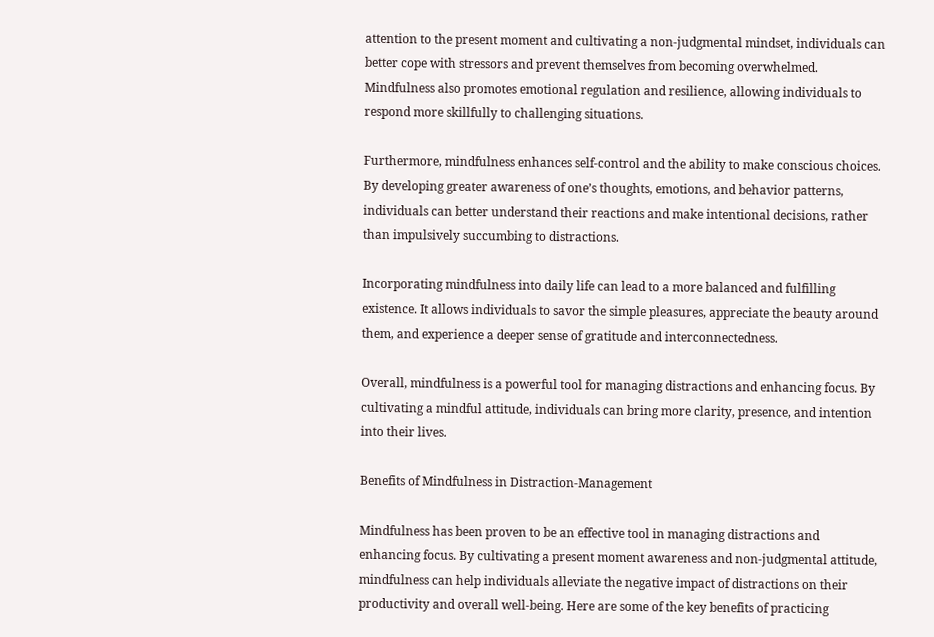attention to the present moment and cultivating a non-judgmental mindset, individuals can better cope with stressors and prevent themselves from becoming overwhelmed. Mindfulness also promotes emotional regulation and resilience, allowing individuals to respond more skillfully to challenging situations.

Furthermore, mindfulness enhances self-control and the ability to make conscious choices. By developing greater awareness of one’s thoughts, emotions, and behavior patterns, individuals can better understand their reactions and make intentional decisions, rather than impulsively succumbing to distractions.

Incorporating mindfulness into daily life can lead to a more balanced and fulfilling existence. It allows individuals to savor the simple pleasures, appreciate the beauty around them, and experience a deeper sense of gratitude and interconnectedness.

Overall, mindfulness is a powerful tool for managing distractions and enhancing focus. By cultivating a mindful attitude, individuals can bring more clarity, presence, and intention into their lives.

Benefits of Mindfulness in Distraction-Management

Mindfulness has been proven to be an effective tool in managing distractions and enhancing focus. By cultivating a present moment awareness and non-judgmental attitude, mindfulness can help individuals alleviate the negative impact of distractions on their productivity and overall well-being. Here are some of the key benefits of practicing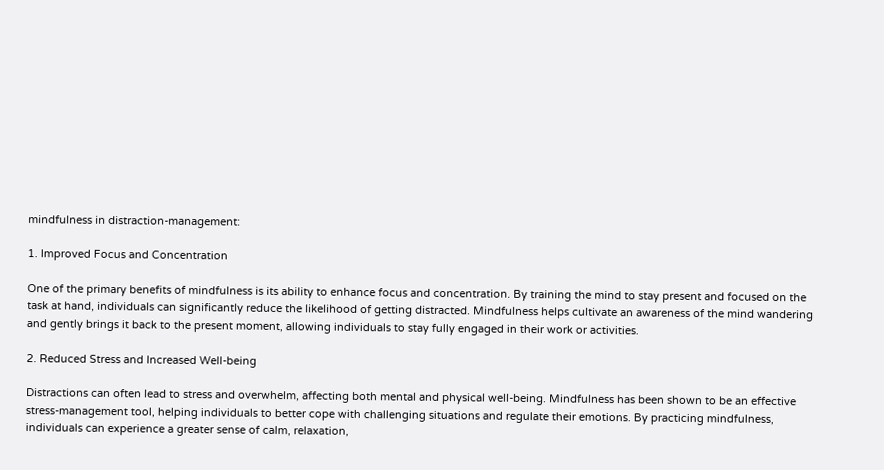mindfulness in distraction-management:

1. Improved Focus and Concentration

One of the primary benefits of mindfulness is its ability to enhance focus and concentration. By training the mind to stay present and focused on the task at hand, individuals can significantly reduce the likelihood of getting distracted. Mindfulness helps cultivate an awareness of the mind wandering and gently brings it back to the present moment, allowing individuals to stay fully engaged in their work or activities.

2. Reduced Stress and Increased Well-being

Distractions can often lead to stress and overwhelm, affecting both mental and physical well-being. Mindfulness has been shown to be an effective stress-management tool, helping individuals to better cope with challenging situations and regulate their emotions. By practicing mindfulness, individuals can experience a greater sense of calm, relaxation,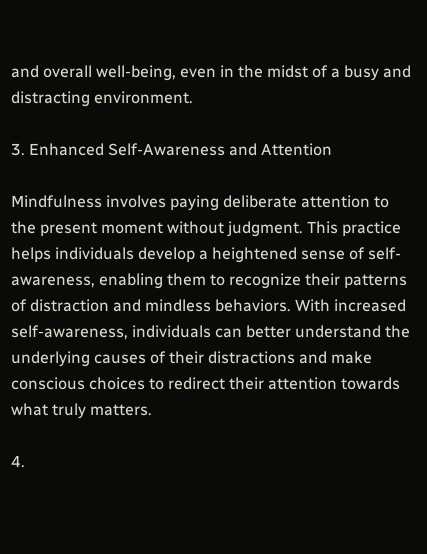and overall well-being, even in the midst of a busy and distracting environment.

3. Enhanced Self-Awareness and Attention

Mindfulness involves paying deliberate attention to the present moment without judgment. This practice helps individuals develop a heightened sense of self-awareness, enabling them to recognize their patterns of distraction and mindless behaviors. With increased self-awareness, individuals can better understand the underlying causes of their distractions and make conscious choices to redirect their attention towards what truly matters.

4.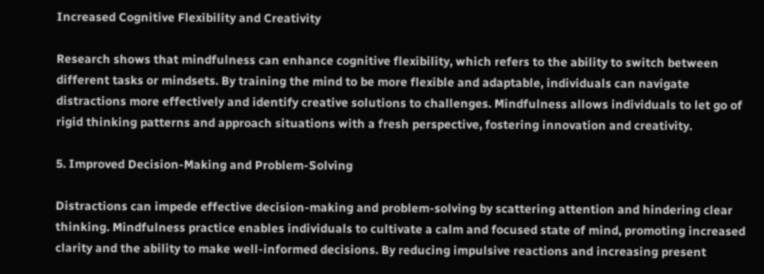Increased Cognitive Flexibility and Creativity

Research shows that mindfulness can enhance cognitive flexibility, which refers to the ability to switch between different tasks or mindsets. By training the mind to be more flexible and adaptable, individuals can navigate distractions more effectively and identify creative solutions to challenges. Mindfulness allows individuals to let go of rigid thinking patterns and approach situations with a fresh perspective, fostering innovation and creativity.

5. Improved Decision-Making and Problem-Solving

Distractions can impede effective decision-making and problem-solving by scattering attention and hindering clear thinking. Mindfulness practice enables individuals to cultivate a calm and focused state of mind, promoting increased clarity and the ability to make well-informed decisions. By reducing impulsive reactions and increasing present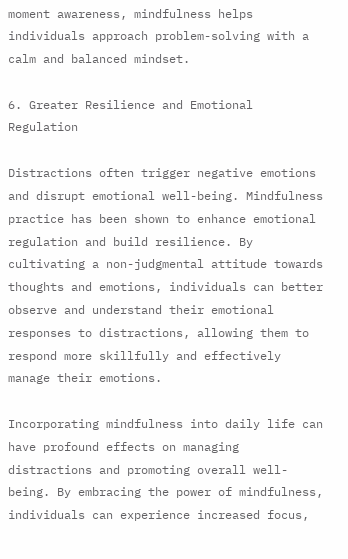moment awareness, mindfulness helps individuals approach problem-solving with a calm and balanced mindset.

6. Greater Resilience and Emotional Regulation

Distractions often trigger negative emotions and disrupt emotional well-being. Mindfulness practice has been shown to enhance emotional regulation and build resilience. By cultivating a non-judgmental attitude towards thoughts and emotions, individuals can better observe and understand their emotional responses to distractions, allowing them to respond more skillfully and effectively manage their emotions.

Incorporating mindfulness into daily life can have profound effects on managing distractions and promoting overall well-being. By embracing the power of mindfulness, individuals can experience increased focus,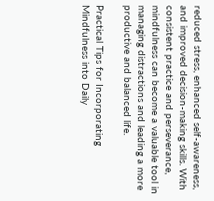reduced stress, enhanced self-awareness, and improved decision-making skills. With consistent practice and perseverance, mindfulness can become a valuable tool in managing distractions and leading a more productive and balanced life.

Practical Tips for Incorporating Mindfulness into Daily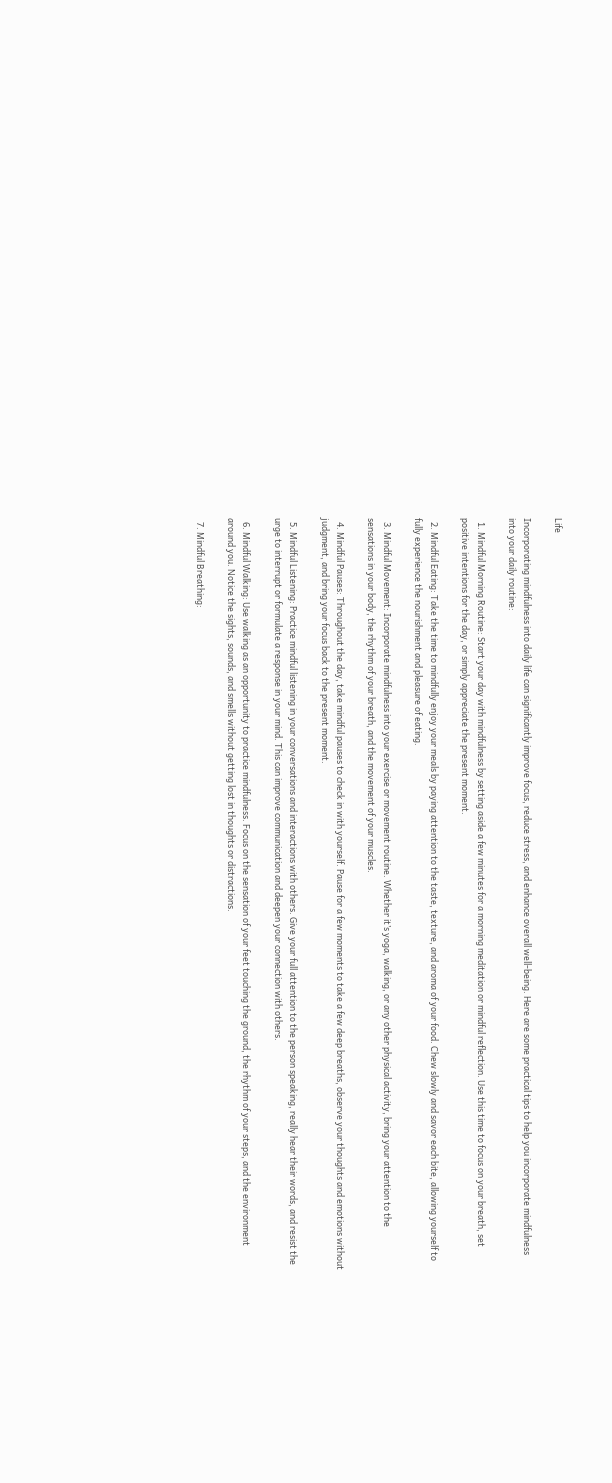Life

Incorporating mindfulness into daily life can significantly improve focus, reduce stress, and enhance overall well-being. Here are some practical tips to help you incorporate mindfulness into your daily routine:

  1. Mindful Morning Routine: Start your day with mindfulness by setting aside a few minutes for a morning meditation or mindful reflection. Use this time to focus on your breath, set positive intentions for the day, or simply appreciate the present moment.

  2. Mindful Eating: Take the time to mindfully enjoy your meals by paying attention to the taste, texture, and aroma of your food. Chew slowly and savor each bite, allowing yourself to fully experience the nourishment and pleasure of eating.

  3. Mindful Movement: Incorporate mindfulness into your exercise or movement routine. Whether it’s yoga, walking, or any other physical activity, bring your attention to the sensations in your body, the rhythm of your breath, and the movement of your muscles.

  4. Mindful Pauses: Throughout the day, take mindful pauses to check in with yourself. Pause for a few moments to take a few deep breaths, observe your thoughts and emotions without judgment, and bring your focus back to the present moment.

  5. Mindful Listening: Practice mindful listening in your conversations and interactions with others. Give your full attention to the person speaking, really hear their words, and resist the urge to interrupt or formulate a response in your mind. This can improve communication and deepen your connection with others.

  6. Mindful Walking: Use walking as an opportunity to practice mindfulness. Focus on the sensation of your feet touching the ground, the rhythm of your steps, and the environment around you. Notice the sights, sounds, and smells without getting lost in thoughts or distractions.

  7. Mindful Breathing: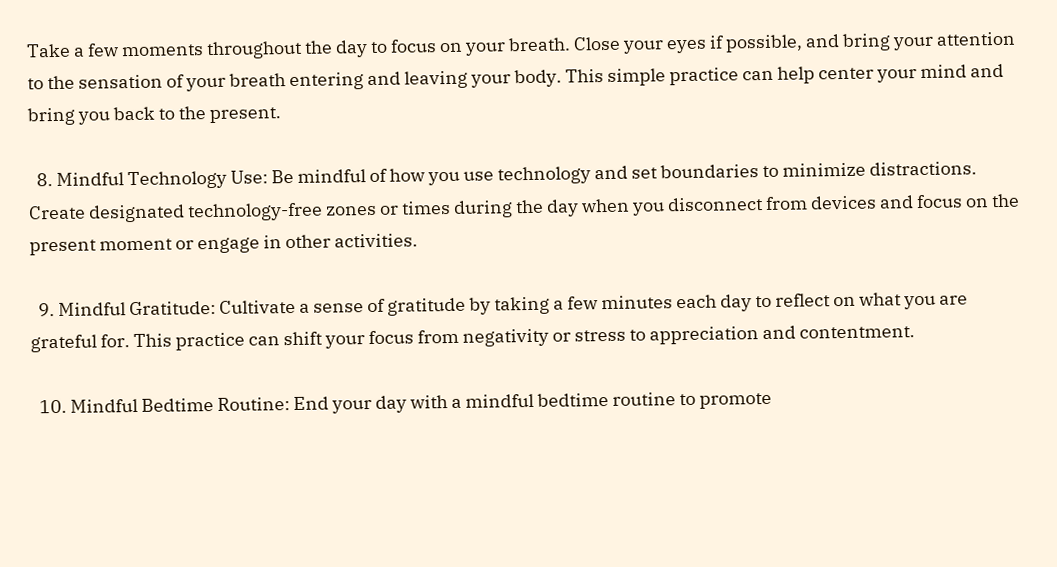Take a few moments throughout the day to focus on your breath. Close your eyes if possible, and bring your attention to the sensation of your breath entering and leaving your body. This simple practice can help center your mind and bring you back to the present.

  8. Mindful Technology Use: Be mindful of how you use technology and set boundaries to minimize distractions. Create designated technology-free zones or times during the day when you disconnect from devices and focus on the present moment or engage in other activities.

  9. Mindful Gratitude: Cultivate a sense of gratitude by taking a few minutes each day to reflect on what you are grateful for. This practice can shift your focus from negativity or stress to appreciation and contentment.

  10. Mindful Bedtime Routine: End your day with a mindful bedtime routine to promote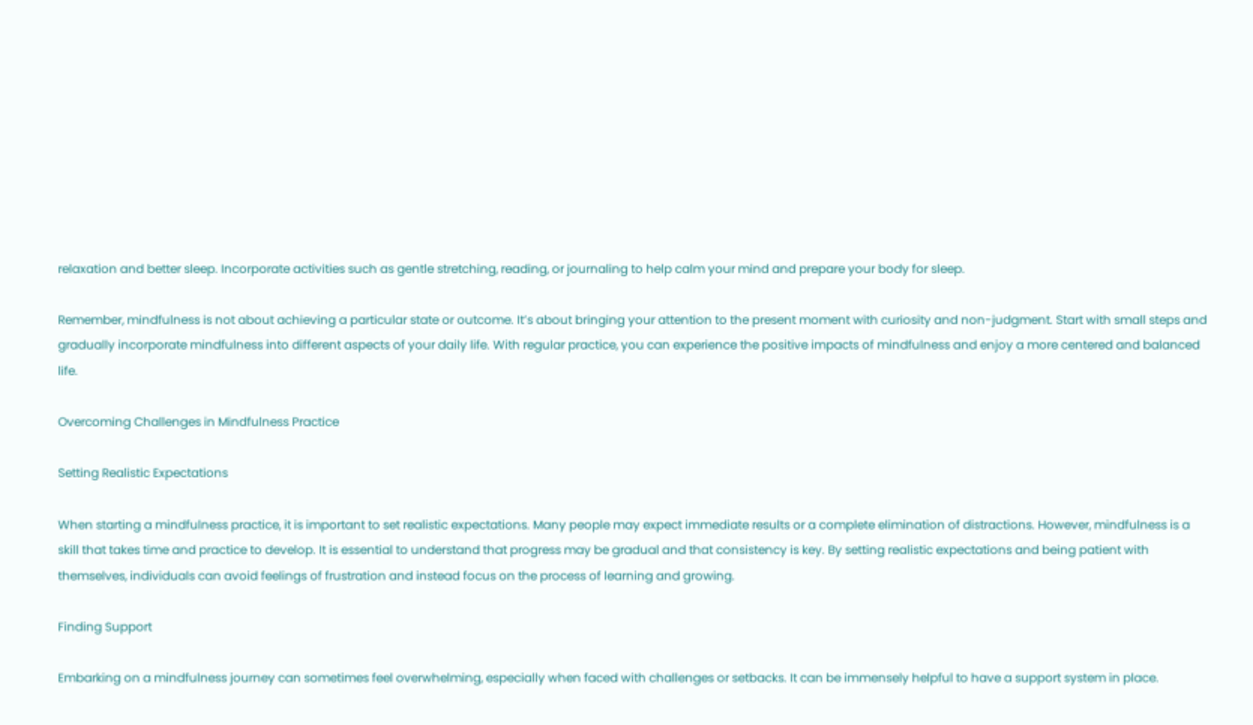relaxation and better sleep. Incorporate activities such as gentle stretching, reading, or journaling to help calm your mind and prepare your body for sleep.

Remember, mindfulness is not about achieving a particular state or outcome. It’s about bringing your attention to the present moment with curiosity and non-judgment. Start with small steps and gradually incorporate mindfulness into different aspects of your daily life. With regular practice, you can experience the positive impacts of mindfulness and enjoy a more centered and balanced life.

Overcoming Challenges in Mindfulness Practice

Setting Realistic Expectations

When starting a mindfulness practice, it is important to set realistic expectations. Many people may expect immediate results or a complete elimination of distractions. However, mindfulness is a skill that takes time and practice to develop. It is essential to understand that progress may be gradual and that consistency is key. By setting realistic expectations and being patient with themselves, individuals can avoid feelings of frustration and instead focus on the process of learning and growing.

Finding Support

Embarking on a mindfulness journey can sometimes feel overwhelming, especially when faced with challenges or setbacks. It can be immensely helpful to have a support system in place.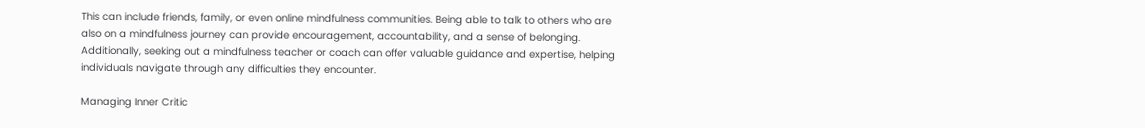This can include friends, family, or even online mindfulness communities. Being able to talk to others who are also on a mindfulness journey can provide encouragement, accountability, and a sense of belonging. Additionally, seeking out a mindfulness teacher or coach can offer valuable guidance and expertise, helping individuals navigate through any difficulties they encounter.

Managing Inner Critic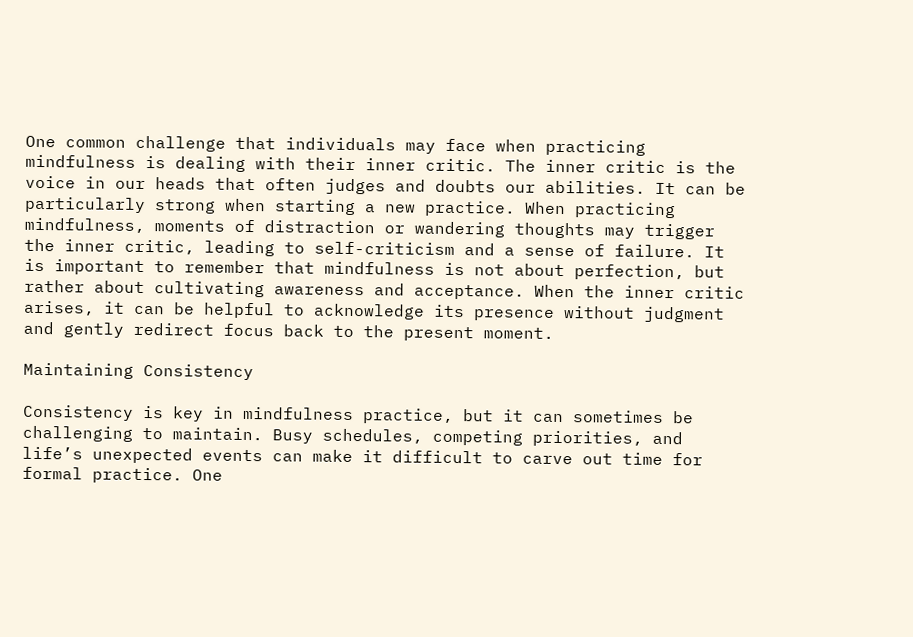One common challenge that individuals may face when practicing mindfulness is dealing with their inner critic. The inner critic is the voice in our heads that often judges and doubts our abilities. It can be particularly strong when starting a new practice. When practicing mindfulness, moments of distraction or wandering thoughts may trigger the inner critic, leading to self-criticism and a sense of failure. It is important to remember that mindfulness is not about perfection, but rather about cultivating awareness and acceptance. When the inner critic arises, it can be helpful to acknowledge its presence without judgment and gently redirect focus back to the present moment.

Maintaining Consistency

Consistency is key in mindfulness practice, but it can sometimes be challenging to maintain. Busy schedules, competing priorities, and life’s unexpected events can make it difficult to carve out time for formal practice. One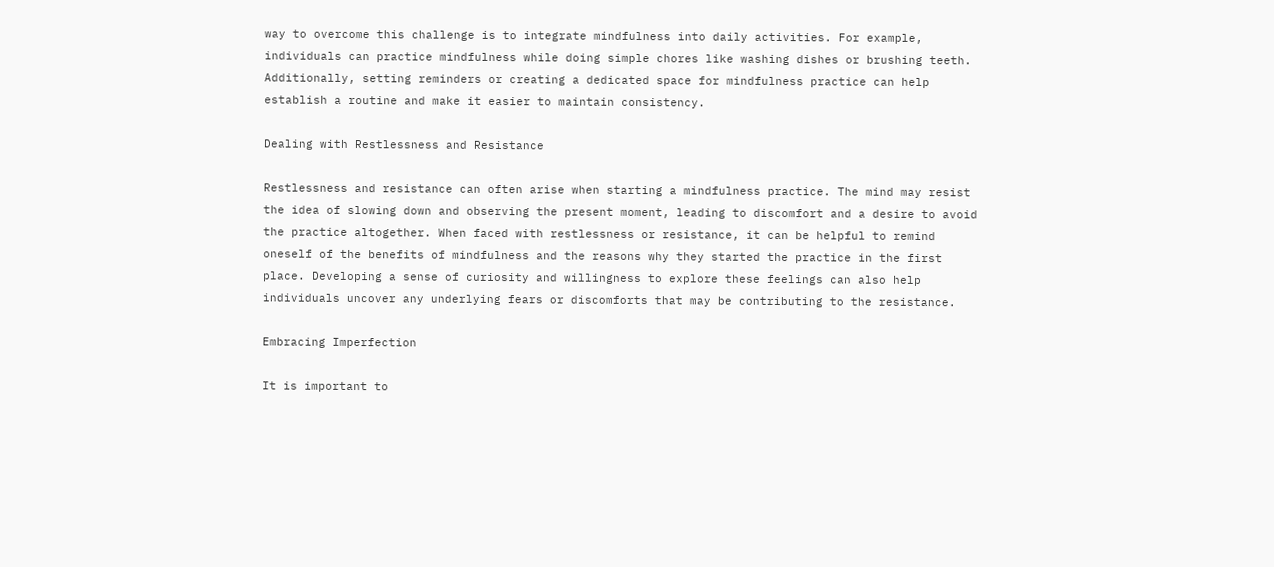way to overcome this challenge is to integrate mindfulness into daily activities. For example, individuals can practice mindfulness while doing simple chores like washing dishes or brushing teeth. Additionally, setting reminders or creating a dedicated space for mindfulness practice can help establish a routine and make it easier to maintain consistency.

Dealing with Restlessness and Resistance

Restlessness and resistance can often arise when starting a mindfulness practice. The mind may resist the idea of slowing down and observing the present moment, leading to discomfort and a desire to avoid the practice altogether. When faced with restlessness or resistance, it can be helpful to remind oneself of the benefits of mindfulness and the reasons why they started the practice in the first place. Developing a sense of curiosity and willingness to explore these feelings can also help individuals uncover any underlying fears or discomforts that may be contributing to the resistance.

Embracing Imperfection

It is important to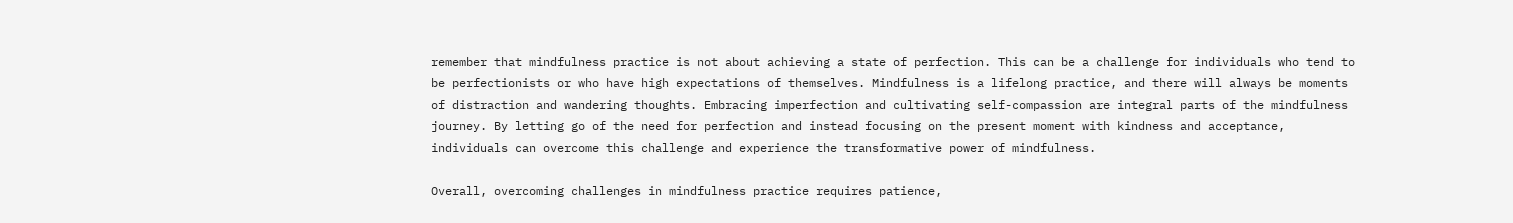remember that mindfulness practice is not about achieving a state of perfection. This can be a challenge for individuals who tend to be perfectionists or who have high expectations of themselves. Mindfulness is a lifelong practice, and there will always be moments of distraction and wandering thoughts. Embracing imperfection and cultivating self-compassion are integral parts of the mindfulness journey. By letting go of the need for perfection and instead focusing on the present moment with kindness and acceptance, individuals can overcome this challenge and experience the transformative power of mindfulness.

Overall, overcoming challenges in mindfulness practice requires patience,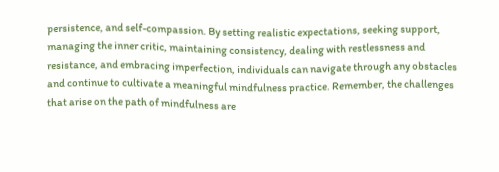persistence, and self-compassion. By setting realistic expectations, seeking support, managing the inner critic, maintaining consistency, dealing with restlessness and resistance, and embracing imperfection, individuals can navigate through any obstacles and continue to cultivate a meaningful mindfulness practice. Remember, the challenges that arise on the path of mindfulness are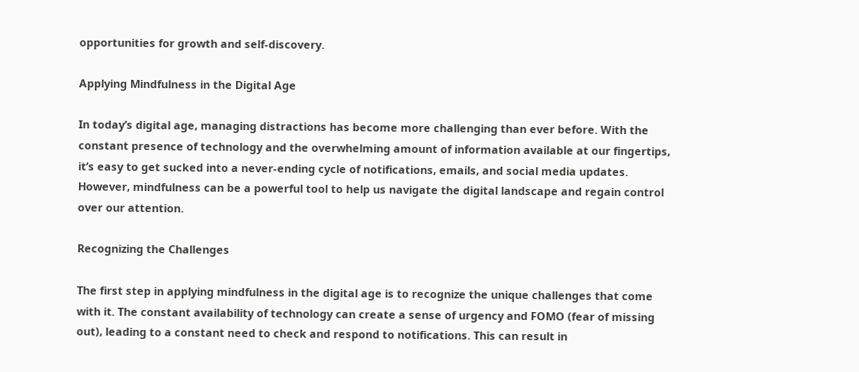opportunities for growth and self-discovery.

Applying Mindfulness in the Digital Age

In today’s digital age, managing distractions has become more challenging than ever before. With the constant presence of technology and the overwhelming amount of information available at our fingertips, it’s easy to get sucked into a never-ending cycle of notifications, emails, and social media updates. However, mindfulness can be a powerful tool to help us navigate the digital landscape and regain control over our attention.

Recognizing the Challenges

The first step in applying mindfulness in the digital age is to recognize the unique challenges that come with it. The constant availability of technology can create a sense of urgency and FOMO (fear of missing out), leading to a constant need to check and respond to notifications. This can result in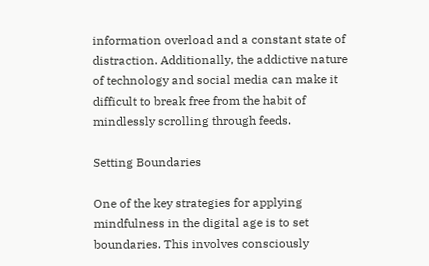information overload and a constant state of distraction. Additionally, the addictive nature of technology and social media can make it difficult to break free from the habit of mindlessly scrolling through feeds.

Setting Boundaries

One of the key strategies for applying mindfulness in the digital age is to set boundaries. This involves consciously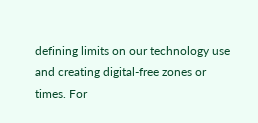defining limits on our technology use and creating digital-free zones or times. For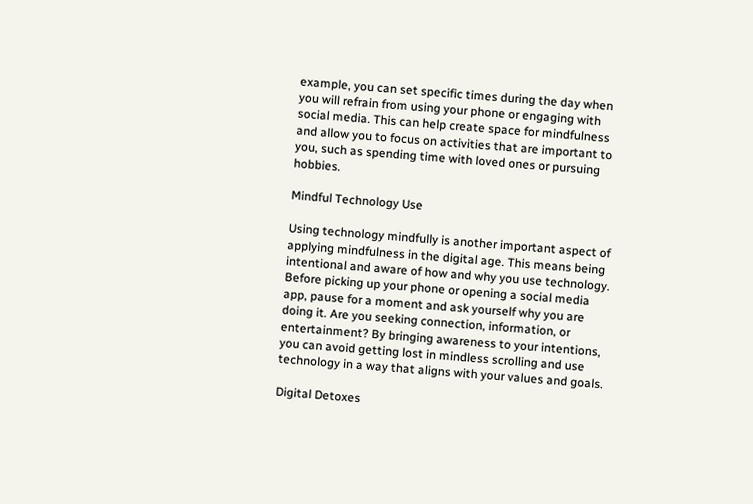example, you can set specific times during the day when you will refrain from using your phone or engaging with social media. This can help create space for mindfulness and allow you to focus on activities that are important to you, such as spending time with loved ones or pursuing hobbies.

Mindful Technology Use

Using technology mindfully is another important aspect of applying mindfulness in the digital age. This means being intentional and aware of how and why you use technology. Before picking up your phone or opening a social media app, pause for a moment and ask yourself why you are doing it. Are you seeking connection, information, or entertainment? By bringing awareness to your intentions, you can avoid getting lost in mindless scrolling and use technology in a way that aligns with your values and goals.

Digital Detoxes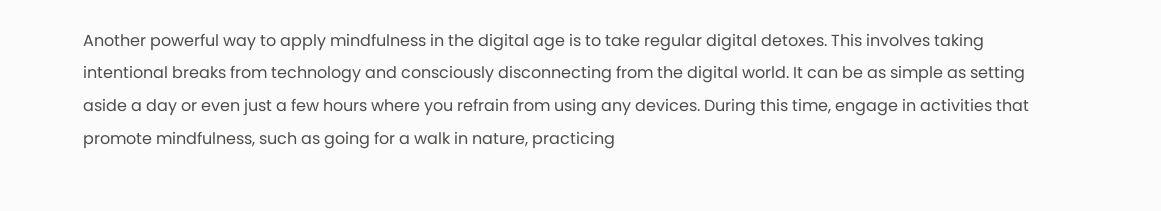Another powerful way to apply mindfulness in the digital age is to take regular digital detoxes. This involves taking intentional breaks from technology and consciously disconnecting from the digital world. It can be as simple as setting aside a day or even just a few hours where you refrain from using any devices. During this time, engage in activities that promote mindfulness, such as going for a walk in nature, practicing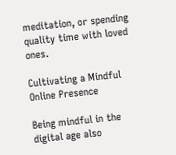meditation, or spending quality time with loved ones.

Cultivating a Mindful Online Presence

Being mindful in the digital age also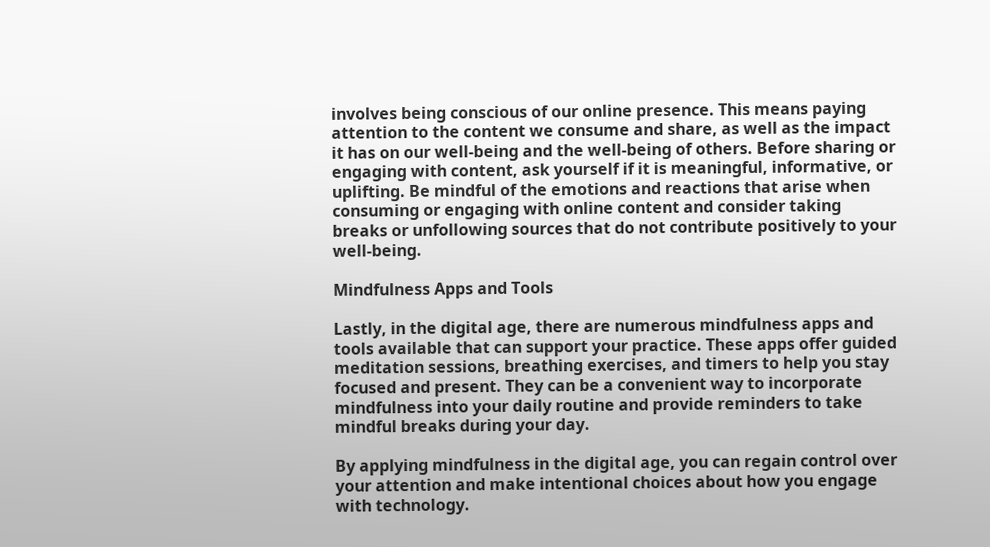involves being conscious of our online presence. This means paying attention to the content we consume and share, as well as the impact it has on our well-being and the well-being of others. Before sharing or engaging with content, ask yourself if it is meaningful, informative, or uplifting. Be mindful of the emotions and reactions that arise when consuming or engaging with online content and consider taking breaks or unfollowing sources that do not contribute positively to your well-being.

Mindfulness Apps and Tools

Lastly, in the digital age, there are numerous mindfulness apps and tools available that can support your practice. These apps offer guided meditation sessions, breathing exercises, and timers to help you stay focused and present. They can be a convenient way to incorporate mindfulness into your daily routine and provide reminders to take mindful breaks during your day.

By applying mindfulness in the digital age, you can regain control over your attention and make intentional choices about how you engage with technology.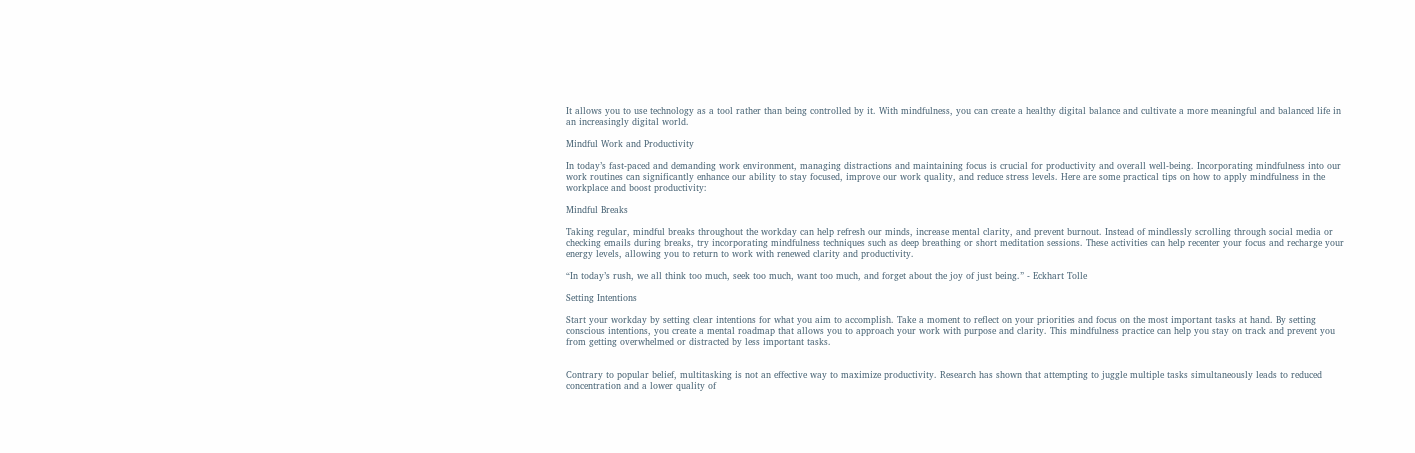It allows you to use technology as a tool rather than being controlled by it. With mindfulness, you can create a healthy digital balance and cultivate a more meaningful and balanced life in an increasingly digital world.

Mindful Work and Productivity

In today’s fast-paced and demanding work environment, managing distractions and maintaining focus is crucial for productivity and overall well-being. Incorporating mindfulness into our work routines can significantly enhance our ability to stay focused, improve our work quality, and reduce stress levels. Here are some practical tips on how to apply mindfulness in the workplace and boost productivity:

Mindful Breaks

Taking regular, mindful breaks throughout the workday can help refresh our minds, increase mental clarity, and prevent burnout. Instead of mindlessly scrolling through social media or checking emails during breaks, try incorporating mindfulness techniques such as deep breathing or short meditation sessions. These activities can help recenter your focus and recharge your energy levels, allowing you to return to work with renewed clarity and productivity.

“In today’s rush, we all think too much, seek too much, want too much, and forget about the joy of just being.” - Eckhart Tolle

Setting Intentions

Start your workday by setting clear intentions for what you aim to accomplish. Take a moment to reflect on your priorities and focus on the most important tasks at hand. By setting conscious intentions, you create a mental roadmap that allows you to approach your work with purpose and clarity. This mindfulness practice can help you stay on track and prevent you from getting overwhelmed or distracted by less important tasks.


Contrary to popular belief, multitasking is not an effective way to maximize productivity. Research has shown that attempting to juggle multiple tasks simultaneously leads to reduced concentration and a lower quality of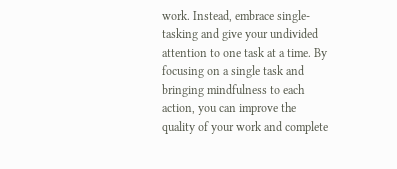work. Instead, embrace single-tasking and give your undivided attention to one task at a time. By focusing on a single task and bringing mindfulness to each action, you can improve the quality of your work and complete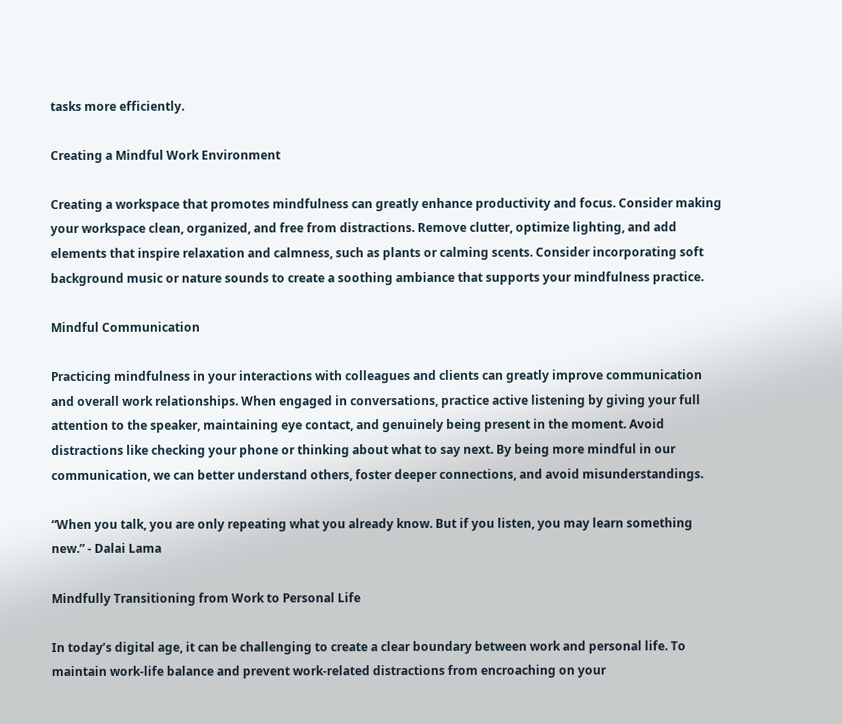tasks more efficiently.

Creating a Mindful Work Environment

Creating a workspace that promotes mindfulness can greatly enhance productivity and focus. Consider making your workspace clean, organized, and free from distractions. Remove clutter, optimize lighting, and add elements that inspire relaxation and calmness, such as plants or calming scents. Consider incorporating soft background music or nature sounds to create a soothing ambiance that supports your mindfulness practice.

Mindful Communication

Practicing mindfulness in your interactions with colleagues and clients can greatly improve communication and overall work relationships. When engaged in conversations, practice active listening by giving your full attention to the speaker, maintaining eye contact, and genuinely being present in the moment. Avoid distractions like checking your phone or thinking about what to say next. By being more mindful in our communication, we can better understand others, foster deeper connections, and avoid misunderstandings.

“When you talk, you are only repeating what you already know. But if you listen, you may learn something new.” - Dalai Lama

Mindfully Transitioning from Work to Personal Life

In today’s digital age, it can be challenging to create a clear boundary between work and personal life. To maintain work-life balance and prevent work-related distractions from encroaching on your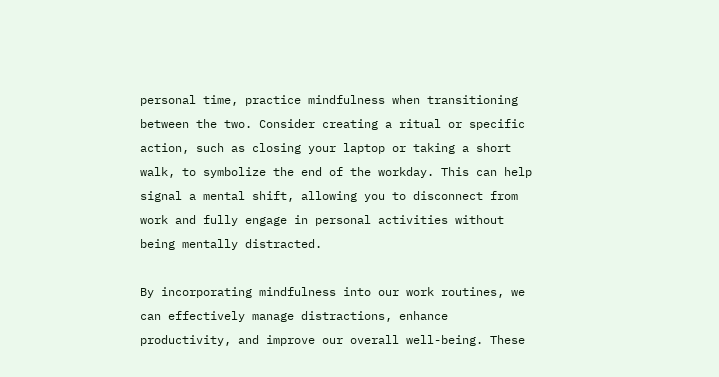personal time, practice mindfulness when transitioning between the two. Consider creating a ritual or specific action, such as closing your laptop or taking a short walk, to symbolize the end of the workday. This can help signal a mental shift, allowing you to disconnect from work and fully engage in personal activities without being mentally distracted.

By incorporating mindfulness into our work routines, we can effectively manage distractions, enhance productivity, and improve our overall well-being. These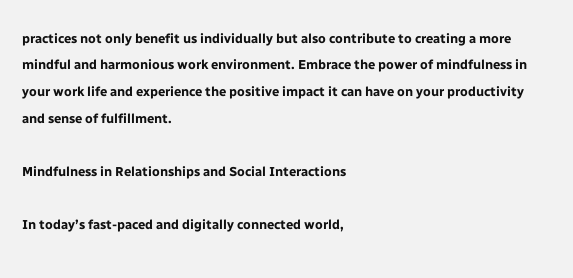practices not only benefit us individually but also contribute to creating a more mindful and harmonious work environment. Embrace the power of mindfulness in your work life and experience the positive impact it can have on your productivity and sense of fulfillment.

Mindfulness in Relationships and Social Interactions

In today’s fast-paced and digitally connected world,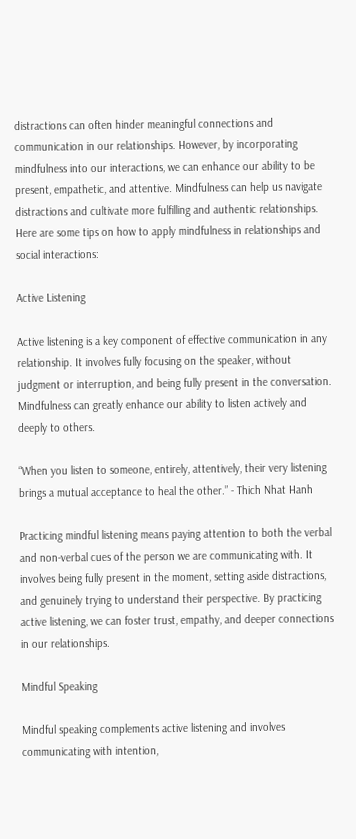distractions can often hinder meaningful connections and communication in our relationships. However, by incorporating mindfulness into our interactions, we can enhance our ability to be present, empathetic, and attentive. Mindfulness can help us navigate distractions and cultivate more fulfilling and authentic relationships. Here are some tips on how to apply mindfulness in relationships and social interactions:

Active Listening

Active listening is a key component of effective communication in any relationship. It involves fully focusing on the speaker, without judgment or interruption, and being fully present in the conversation. Mindfulness can greatly enhance our ability to listen actively and deeply to others.

“When you listen to someone, entirely, attentively, their very listening brings a mutual acceptance to heal the other.” - Thich Nhat Hanh

Practicing mindful listening means paying attention to both the verbal and non-verbal cues of the person we are communicating with. It involves being fully present in the moment, setting aside distractions, and genuinely trying to understand their perspective. By practicing active listening, we can foster trust, empathy, and deeper connections in our relationships.

Mindful Speaking

Mindful speaking complements active listening and involves communicating with intention,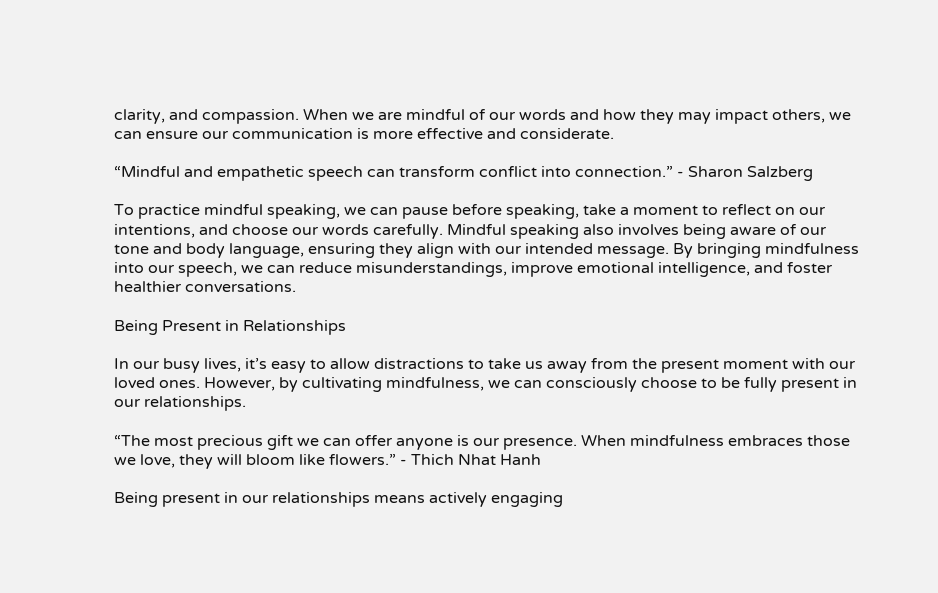clarity, and compassion. When we are mindful of our words and how they may impact others, we can ensure our communication is more effective and considerate.

“Mindful and empathetic speech can transform conflict into connection.” - Sharon Salzberg

To practice mindful speaking, we can pause before speaking, take a moment to reflect on our intentions, and choose our words carefully. Mindful speaking also involves being aware of our tone and body language, ensuring they align with our intended message. By bringing mindfulness into our speech, we can reduce misunderstandings, improve emotional intelligence, and foster healthier conversations.

Being Present in Relationships

In our busy lives, it’s easy to allow distractions to take us away from the present moment with our loved ones. However, by cultivating mindfulness, we can consciously choose to be fully present in our relationships.

“The most precious gift we can offer anyone is our presence. When mindfulness embraces those we love, they will bloom like flowers.” - Thich Nhat Hanh

Being present in our relationships means actively engaging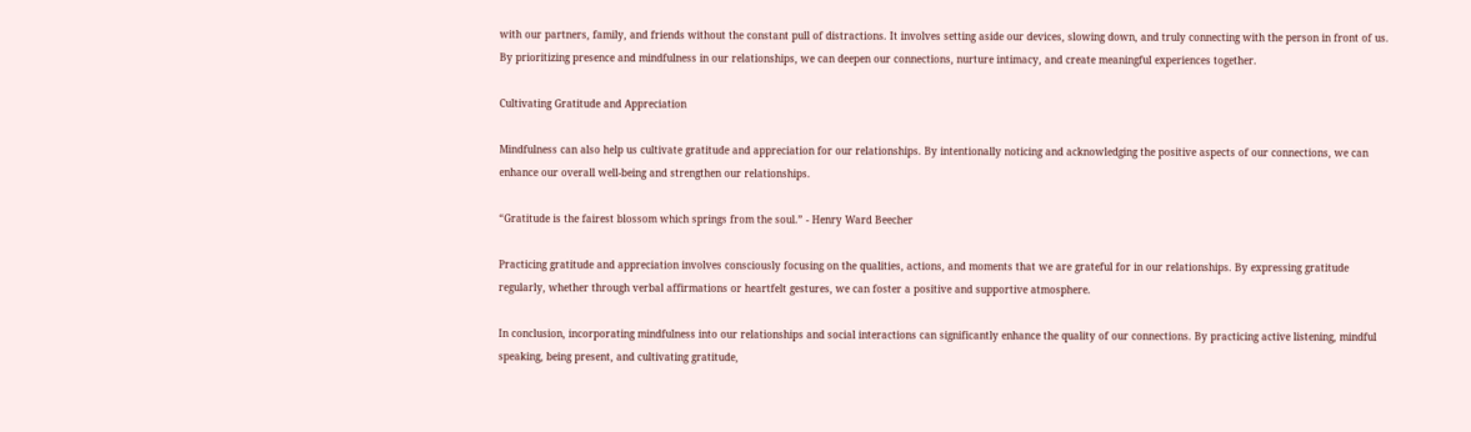with our partners, family, and friends without the constant pull of distractions. It involves setting aside our devices, slowing down, and truly connecting with the person in front of us. By prioritizing presence and mindfulness in our relationships, we can deepen our connections, nurture intimacy, and create meaningful experiences together.

Cultivating Gratitude and Appreciation

Mindfulness can also help us cultivate gratitude and appreciation for our relationships. By intentionally noticing and acknowledging the positive aspects of our connections, we can enhance our overall well-being and strengthen our relationships.

“Gratitude is the fairest blossom which springs from the soul.” - Henry Ward Beecher

Practicing gratitude and appreciation involves consciously focusing on the qualities, actions, and moments that we are grateful for in our relationships. By expressing gratitude regularly, whether through verbal affirmations or heartfelt gestures, we can foster a positive and supportive atmosphere.

In conclusion, incorporating mindfulness into our relationships and social interactions can significantly enhance the quality of our connections. By practicing active listening, mindful speaking, being present, and cultivating gratitude,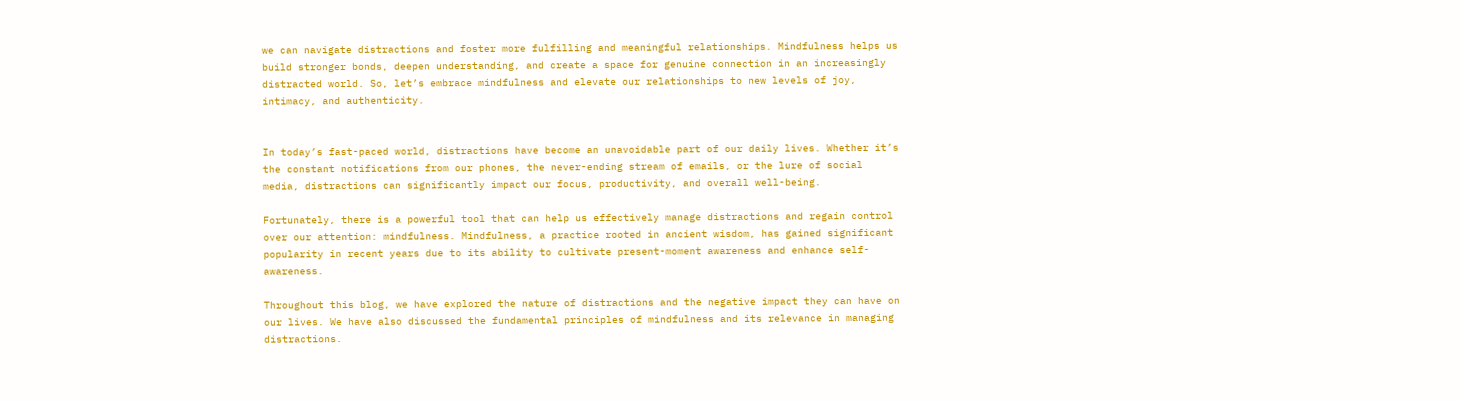we can navigate distractions and foster more fulfilling and meaningful relationships. Mindfulness helps us build stronger bonds, deepen understanding, and create a space for genuine connection in an increasingly distracted world. So, let’s embrace mindfulness and elevate our relationships to new levels of joy, intimacy, and authenticity.


In today’s fast-paced world, distractions have become an unavoidable part of our daily lives. Whether it’s the constant notifications from our phones, the never-ending stream of emails, or the lure of social media, distractions can significantly impact our focus, productivity, and overall well-being.

Fortunately, there is a powerful tool that can help us effectively manage distractions and regain control over our attention: mindfulness. Mindfulness, a practice rooted in ancient wisdom, has gained significant popularity in recent years due to its ability to cultivate present-moment awareness and enhance self-awareness.

Throughout this blog, we have explored the nature of distractions and the negative impact they can have on our lives. We have also discussed the fundamental principles of mindfulness and its relevance in managing distractions.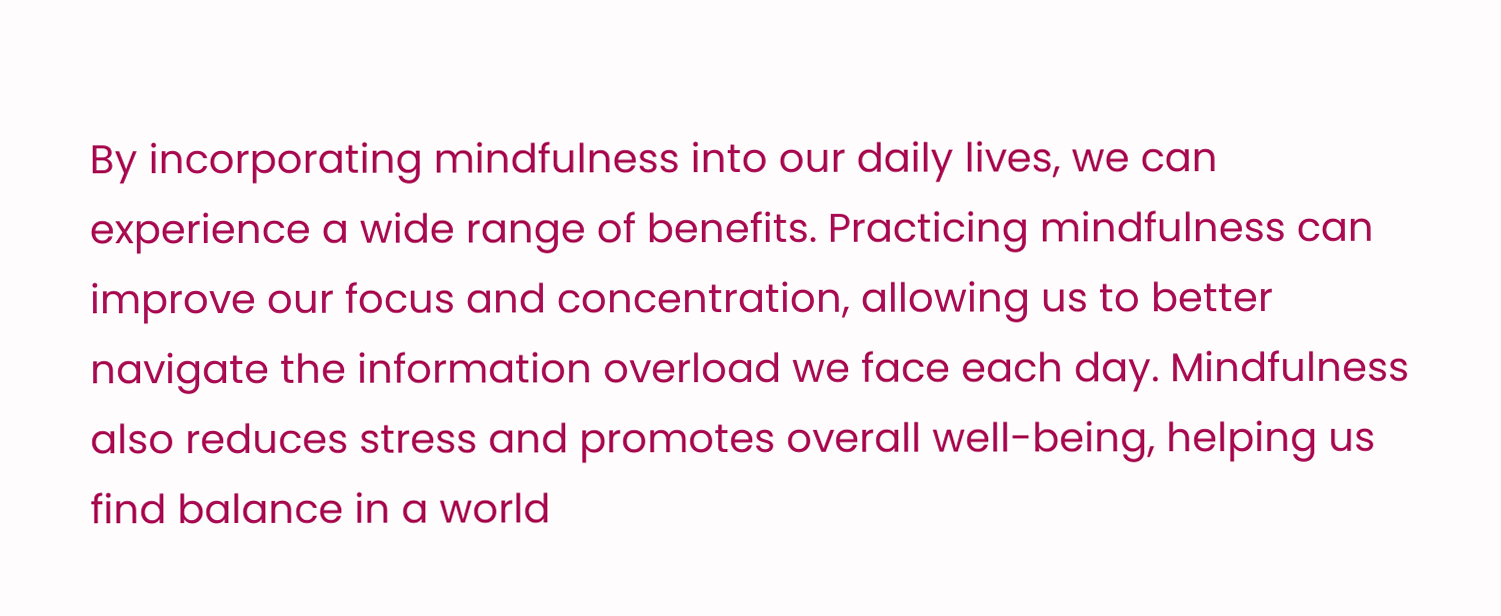By incorporating mindfulness into our daily lives, we can experience a wide range of benefits. Practicing mindfulness can improve our focus and concentration, allowing us to better navigate the information overload we face each day. Mindfulness also reduces stress and promotes overall well-being, helping us find balance in a world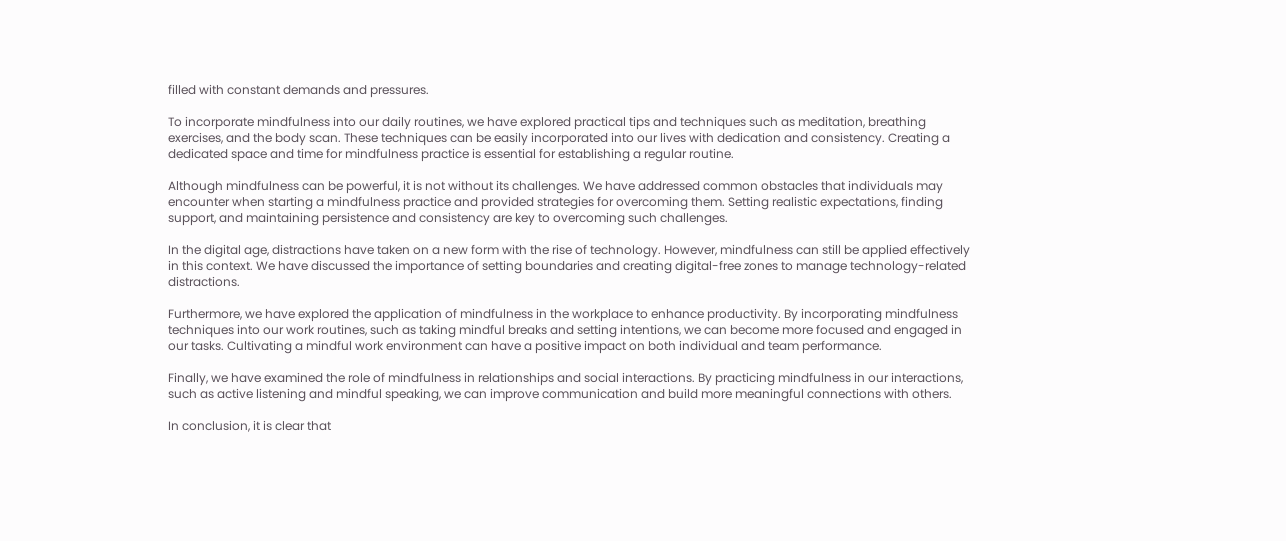filled with constant demands and pressures.

To incorporate mindfulness into our daily routines, we have explored practical tips and techniques such as meditation, breathing exercises, and the body scan. These techniques can be easily incorporated into our lives with dedication and consistency. Creating a dedicated space and time for mindfulness practice is essential for establishing a regular routine.

Although mindfulness can be powerful, it is not without its challenges. We have addressed common obstacles that individuals may encounter when starting a mindfulness practice and provided strategies for overcoming them. Setting realistic expectations, finding support, and maintaining persistence and consistency are key to overcoming such challenges.

In the digital age, distractions have taken on a new form with the rise of technology. However, mindfulness can still be applied effectively in this context. We have discussed the importance of setting boundaries and creating digital-free zones to manage technology-related distractions.

Furthermore, we have explored the application of mindfulness in the workplace to enhance productivity. By incorporating mindfulness techniques into our work routines, such as taking mindful breaks and setting intentions, we can become more focused and engaged in our tasks. Cultivating a mindful work environment can have a positive impact on both individual and team performance.

Finally, we have examined the role of mindfulness in relationships and social interactions. By practicing mindfulness in our interactions, such as active listening and mindful speaking, we can improve communication and build more meaningful connections with others.

In conclusion, it is clear that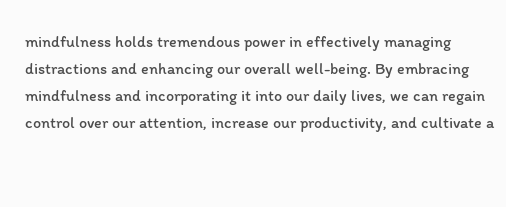mindfulness holds tremendous power in effectively managing distractions and enhancing our overall well-being. By embracing mindfulness and incorporating it into our daily lives, we can regain control over our attention, increase our productivity, and cultivate a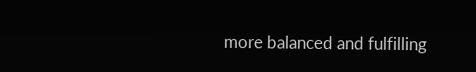more balanced and fulfilling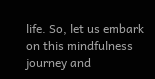life. So, let us embark on this mindfulness journey and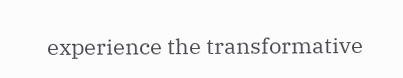experience the transformative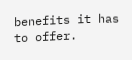benefits it has to offer.